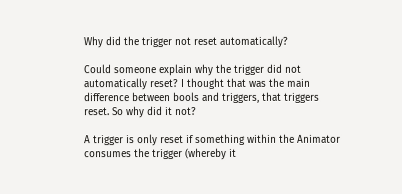Why did the trigger not reset automatically?

Could someone explain why the trigger did not automatically reset? I thought that was the main difference between bools and triggers, that triggers reset. So why did it not?

A trigger is only reset if something within the Animator consumes the trigger (whereby it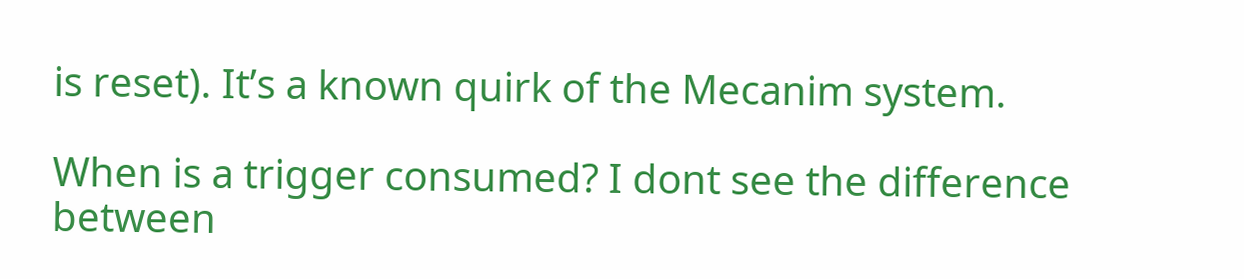is reset). It’s a known quirk of the Mecanim system.

When is a trigger consumed? I dont see the difference between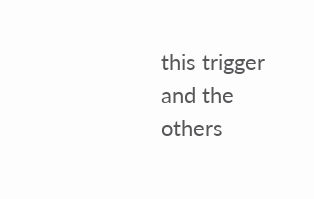this trigger and the others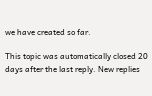we have created so far.

This topic was automatically closed 20 days after the last reply. New replies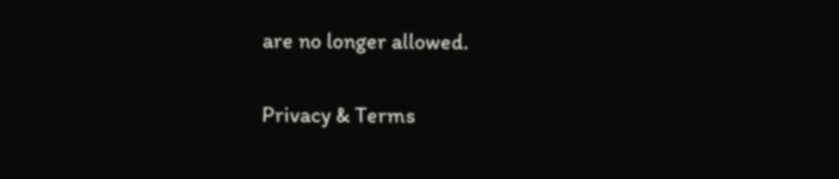are no longer allowed.

Privacy & Terms